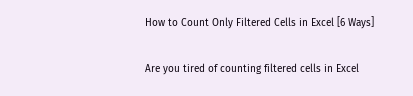How to Count Only Filtered Cells in Excel [6 Ways]

Are you tired of counting filtered cells in Excel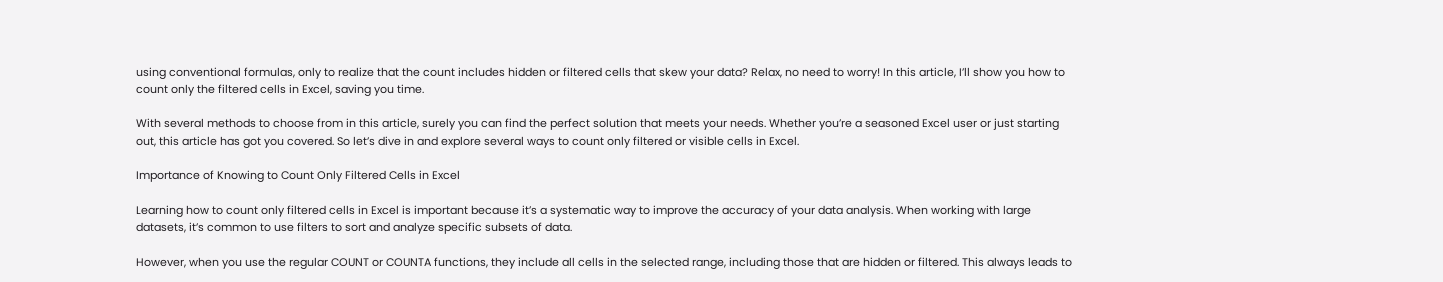using conventional formulas, only to realize that the count includes hidden or filtered cells that skew your data? Relax, no need to worry! In this article, I’ll show you how to count only the filtered cells in Excel, saving you time.

With several methods to choose from in this article, surely you can find the perfect solution that meets your needs. Whether you’re a seasoned Excel user or just starting out, this article has got you covered. So let’s dive in and explore several ways to count only filtered or visible cells in Excel.

Importance of Knowing to Count Only Filtered Cells in Excel

Learning how to count only filtered cells in Excel is important because it’s a systematic way to improve the accuracy of your data analysis. When working with large datasets, it’s common to use filters to sort and analyze specific subsets of data.

However, when you use the regular COUNT or COUNTA functions, they include all cells in the selected range, including those that are hidden or filtered. This always leads to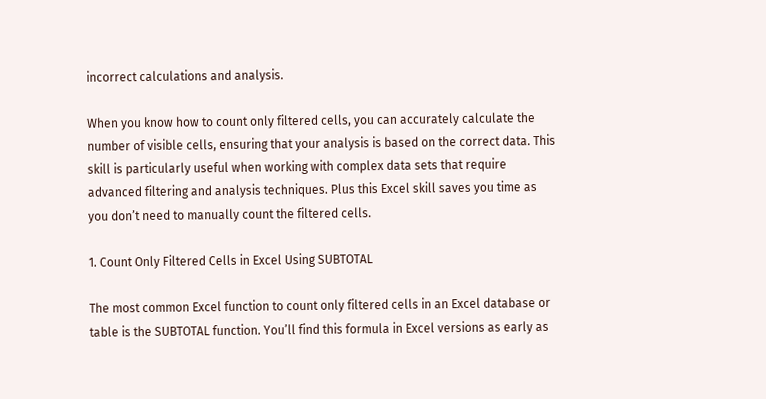incorrect calculations and analysis.

When you know how to count only filtered cells, you can accurately calculate the number of visible cells, ensuring that your analysis is based on the correct data. This skill is particularly useful when working with complex data sets that require advanced filtering and analysis techniques. Plus this Excel skill saves you time as you don’t need to manually count the filtered cells.

1. Count Only Filtered Cells in Excel Using SUBTOTAL

The most common Excel function to count only filtered cells in an Excel database or table is the SUBTOTAL function. You’ll find this formula in Excel versions as early as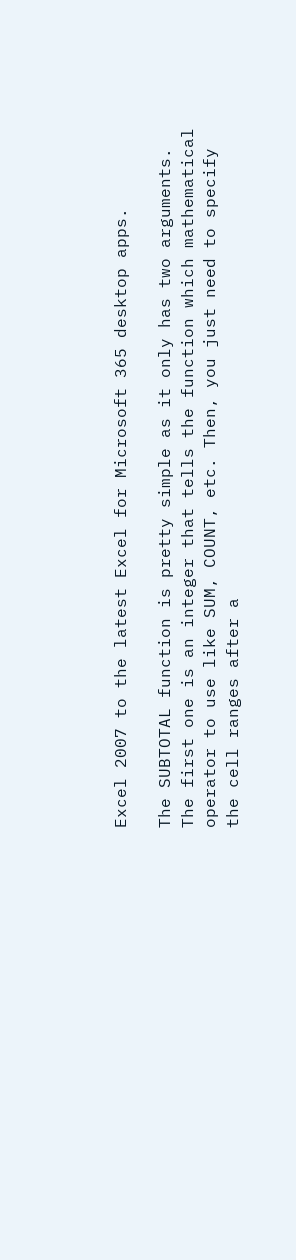Excel 2007 to the latest Excel for Microsoft 365 desktop apps.

The SUBTOTAL function is pretty simple as it only has two arguments. The first one is an integer that tells the function which mathematical operator to use like SUM, COUNT, etc. Then, you just need to specify the cell ranges after a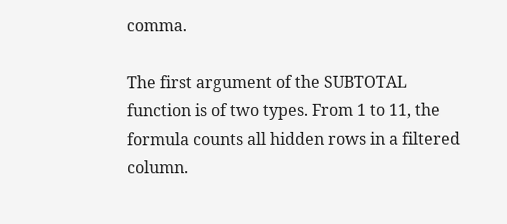comma.

The first argument of the SUBTOTAL function is of two types. From 1 to 11, the formula counts all hidden rows in a filtered column.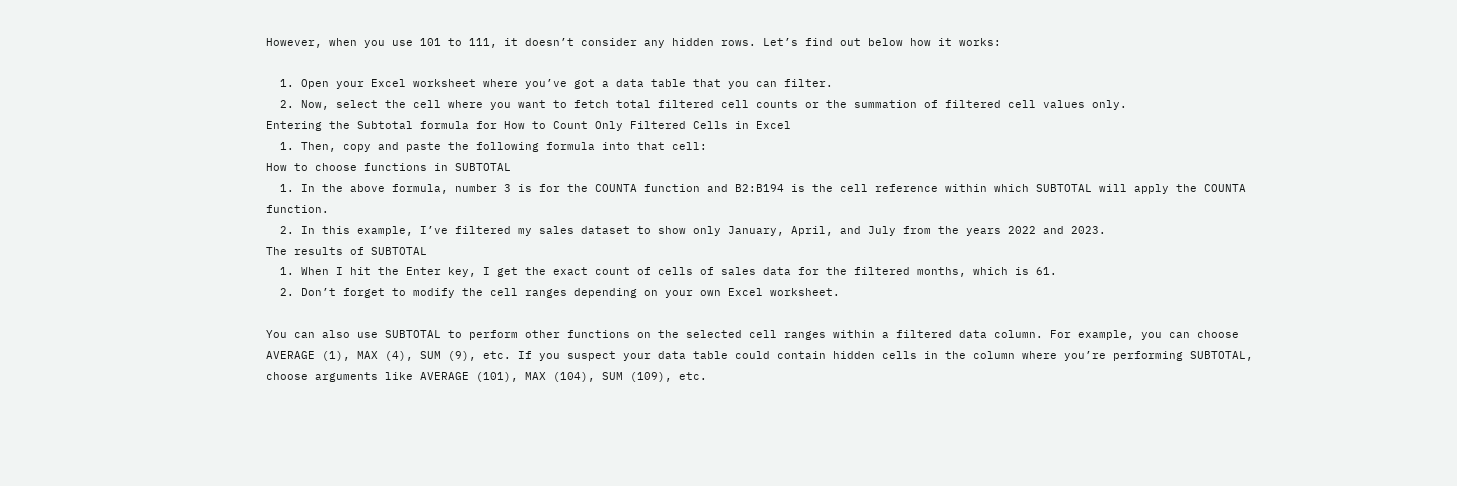However, when you use 101 to 111, it doesn’t consider any hidden rows. Let’s find out below how it works:

  1. Open your Excel worksheet where you’ve got a data table that you can filter.
  2. Now, select the cell where you want to fetch total filtered cell counts or the summation of filtered cell values only.
Entering the Subtotal formula for How to Count Only Filtered Cells in Excel
  1. Then, copy and paste the following formula into that cell:
How to choose functions in SUBTOTAL
  1. In the above formula, number 3 is for the COUNTA function and B2:B194 is the cell reference within which SUBTOTAL will apply the COUNTA function.
  2. In this example, I’ve filtered my sales dataset to show only January, April, and July from the years 2022 and 2023.
The results of SUBTOTAL
  1. When I hit the Enter key, I get the exact count of cells of sales data for the filtered months, which is 61.
  2. Don’t forget to modify the cell ranges depending on your own Excel worksheet.

You can also use SUBTOTAL to perform other functions on the selected cell ranges within a filtered data column. For example, you can choose AVERAGE (1), MAX (4), SUM (9), etc. If you suspect your data table could contain hidden cells in the column where you’re performing SUBTOTAL, choose arguments like AVERAGE (101), MAX (104), SUM (109), etc.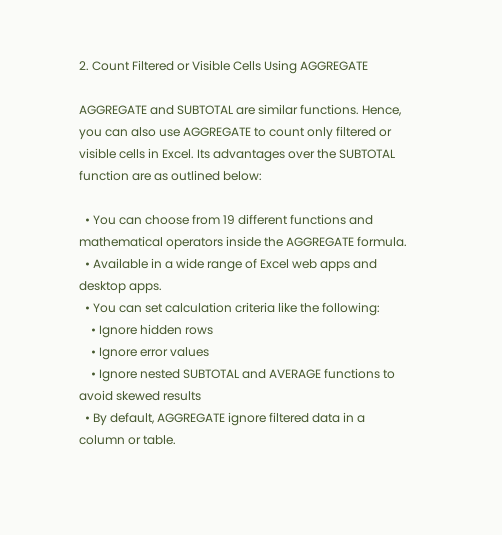2. Count Filtered or Visible Cells Using AGGREGATE

AGGREGATE and SUBTOTAL are similar functions. Hence, you can also use AGGREGATE to count only filtered or visible cells in Excel. Its advantages over the SUBTOTAL function are as outlined below:

  • You can choose from 19 different functions and mathematical operators inside the AGGREGATE formula.
  • Available in a wide range of Excel web apps and desktop apps.
  • You can set calculation criteria like the following:
    • Ignore hidden rows
    • Ignore error values
    • Ignore nested SUBTOTAL and AVERAGE functions to avoid skewed results
  • By default, AGGREGATE ignore filtered data in a column or table.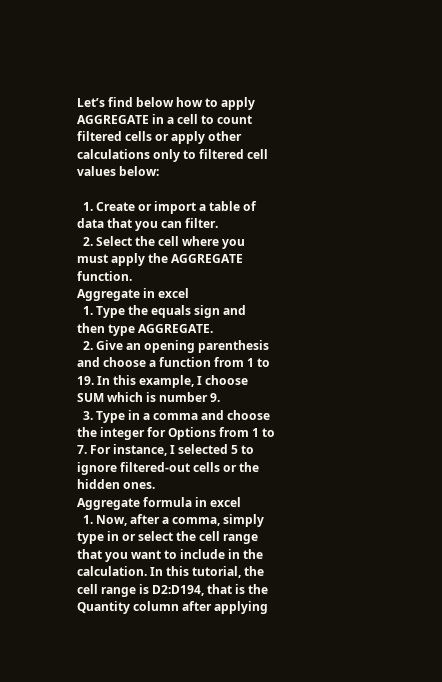Let’s find below how to apply AGGREGATE in a cell to count filtered cells or apply other calculations only to filtered cell values below:

  1. Create or import a table of data that you can filter.
  2. Select the cell where you must apply the AGGREGATE function.
Aggregate in excel
  1. Type the equals sign and then type AGGREGATE.
  2. Give an opening parenthesis and choose a function from 1 to 19. In this example, I choose SUM which is number 9.
  3. Type in a comma and choose the integer for Options from 1 to 7. For instance, I selected 5 to ignore filtered-out cells or the hidden ones.
Aggregate formula in excel
  1. Now, after a comma, simply type in or select the cell range that you want to include in the calculation. In this tutorial, the cell range is D2:D194, that is the Quantity column after applying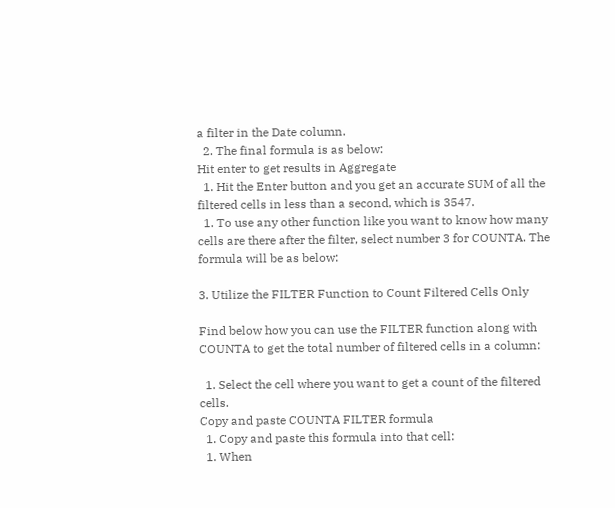a filter in the Date column.
  2. The final formula is as below:
Hit enter to get results in Aggregate
  1. Hit the Enter button and you get an accurate SUM of all the filtered cells in less than a second, which is 3547.
  1. To use any other function like you want to know how many cells are there after the filter, select number 3 for COUNTA. The formula will be as below:

3. Utilize the FILTER Function to Count Filtered Cells Only

Find below how you can use the FILTER function along with COUNTA to get the total number of filtered cells in a column:

  1. Select the cell where you want to get a count of the filtered cells.
Copy and paste COUNTA FILTER formula
  1. Copy and paste this formula into that cell:
  1. When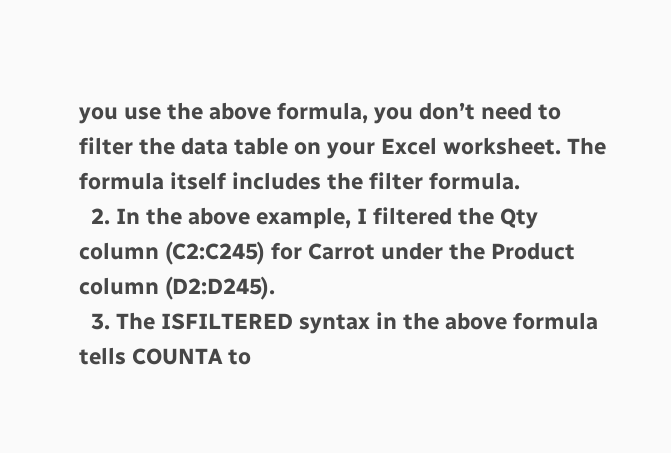you use the above formula, you don’t need to filter the data table on your Excel worksheet. The formula itself includes the filter formula.
  2. In the above example, I filtered the Qty column (C2:C245) for Carrot under the Product column (D2:D245).
  3. The ISFILTERED syntax in the above formula tells COUNTA to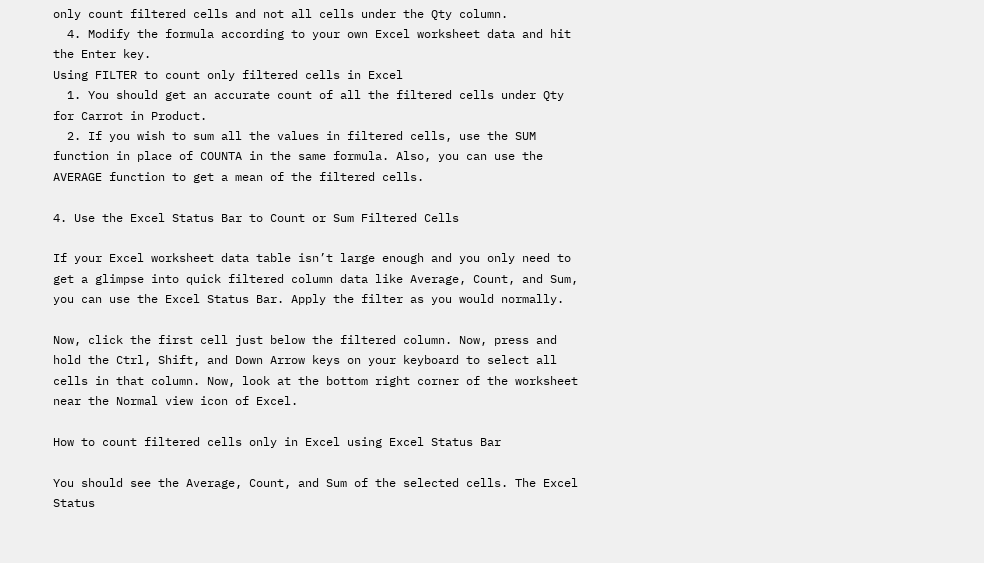only count filtered cells and not all cells under the Qty column.
  4. Modify the formula according to your own Excel worksheet data and hit the Enter key.
Using FILTER to count only filtered cells in Excel
  1. You should get an accurate count of all the filtered cells under Qty for Carrot in Product.
  2. If you wish to sum all the values in filtered cells, use the SUM function in place of COUNTA in the same formula. Also, you can use the AVERAGE function to get a mean of the filtered cells.

4. Use the Excel Status Bar to Count or Sum Filtered Cells

If your Excel worksheet data table isn’t large enough and you only need to get a glimpse into quick filtered column data like Average, Count, and Sum, you can use the Excel Status Bar. Apply the filter as you would normally.

Now, click the first cell just below the filtered column. Now, press and hold the Ctrl, Shift, and Down Arrow keys on your keyboard to select all cells in that column. Now, look at the bottom right corner of the worksheet near the Normal view icon of Excel.

How to count filtered cells only in Excel using Excel Status Bar

You should see the Average, Count, and Sum of the selected cells. The Excel Status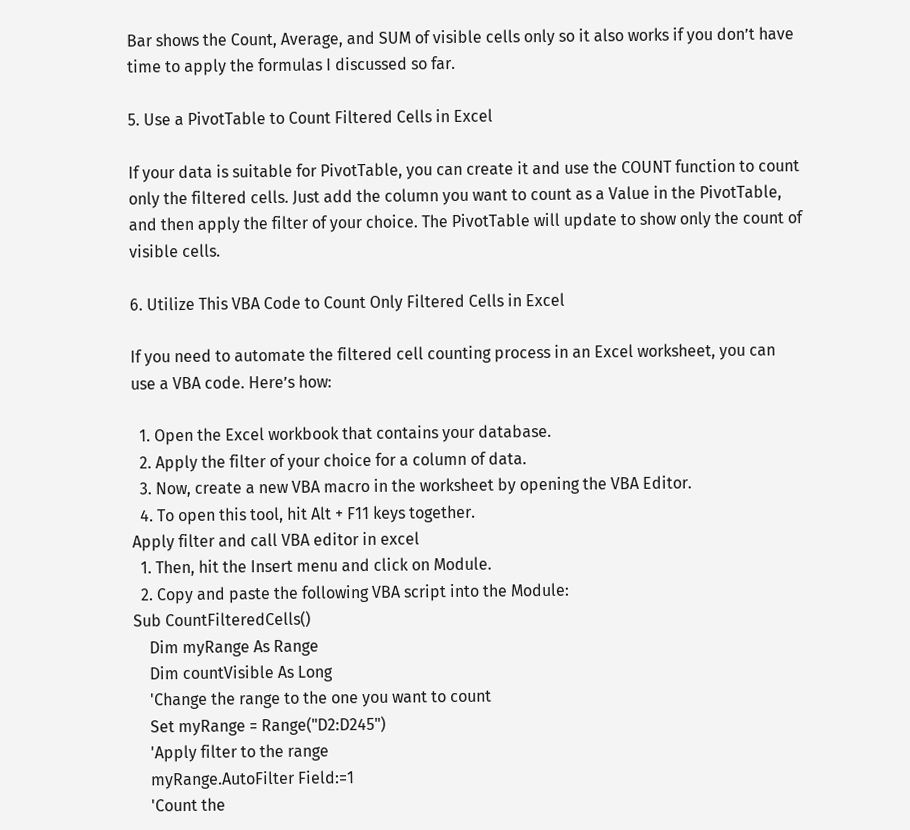Bar shows the Count, Average, and SUM of visible cells only so it also works if you don’t have time to apply the formulas I discussed so far.

5. Use a PivotTable to Count Filtered Cells in Excel

If your data is suitable for PivotTable, you can create it and use the COUNT function to count only the filtered cells. Just add the column you want to count as a Value in the PivotTable, and then apply the filter of your choice. The PivotTable will update to show only the count of visible cells.

6. Utilize This VBA Code to Count Only Filtered Cells in Excel

If you need to automate the filtered cell counting process in an Excel worksheet, you can use a VBA code. Here’s how:

  1. Open the Excel workbook that contains your database.
  2. Apply the filter of your choice for a column of data.
  3. Now, create a new VBA macro in the worksheet by opening the VBA Editor.
  4. To open this tool, hit Alt + F11 keys together.
Apply filter and call VBA editor in excel
  1. Then, hit the Insert menu and click on Module.
  2. Copy and paste the following VBA script into the Module:
Sub CountFilteredCells()
    Dim myRange As Range
    Dim countVisible As Long
    'Change the range to the one you want to count
    Set myRange = Range("D2:D245")
    'Apply filter to the range
    myRange.AutoFilter Field:=1
    'Count the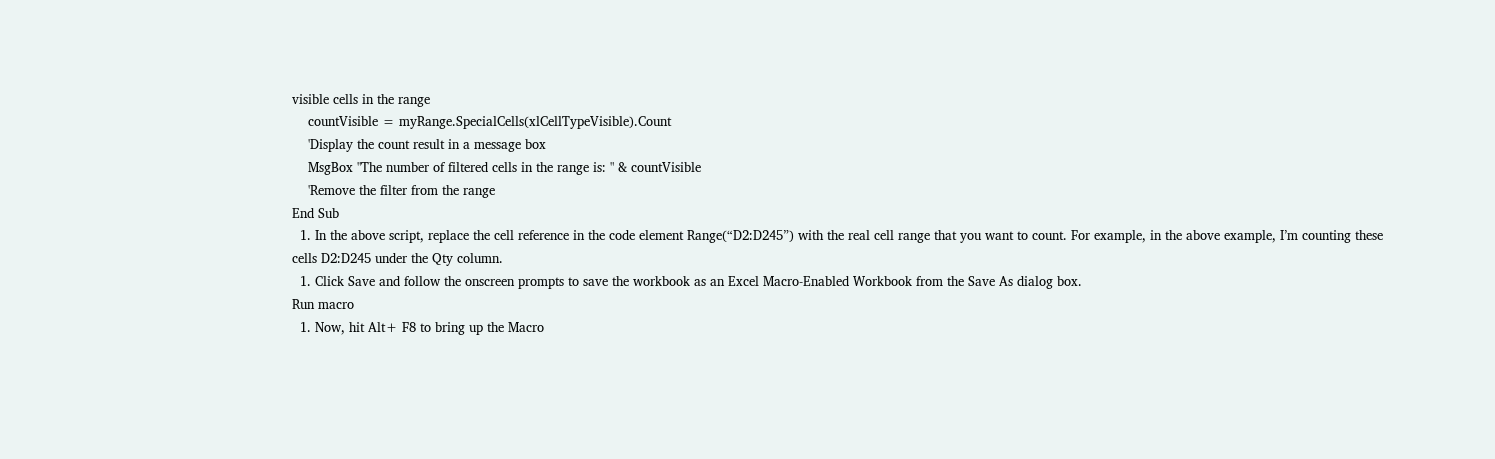visible cells in the range
    countVisible = myRange.SpecialCells(xlCellTypeVisible).Count
    'Display the count result in a message box
    MsgBox "The number of filtered cells in the range is: " & countVisible
    'Remove the filter from the range
End Sub
  1. In the above script, replace the cell reference in the code element Range(“D2:D245”) with the real cell range that you want to count. For example, in the above example, I’m counting these cells D2:D245 under the Qty column.
  1. Click Save and follow the onscreen prompts to save the workbook as an Excel Macro-Enabled Workbook from the Save As dialog box.
Run macro
  1. Now, hit Alt+ F8 to bring up the Macro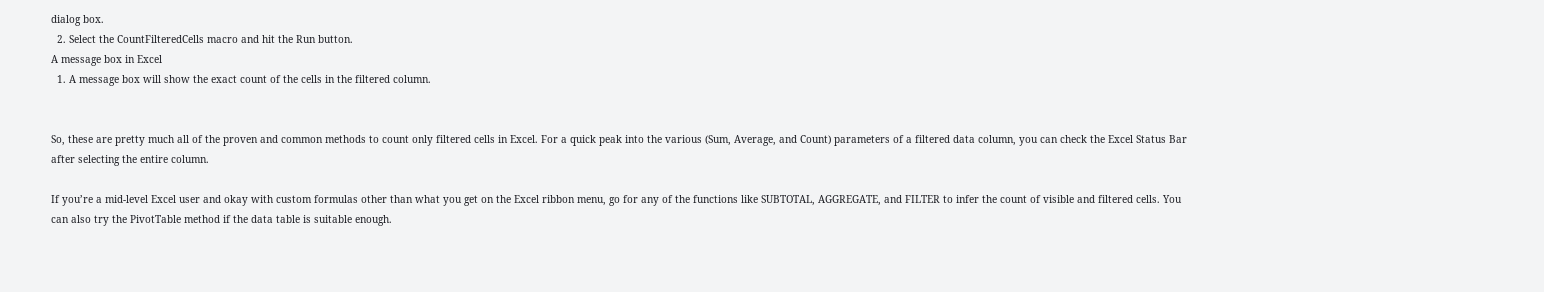dialog box.
  2. Select the CountFilteredCells macro and hit the Run button.
A message box in Excel
  1. A message box will show the exact count of the cells in the filtered column.


So, these are pretty much all of the proven and common methods to count only filtered cells in Excel. For a quick peak into the various (Sum, Average, and Count) parameters of a filtered data column, you can check the Excel Status Bar after selecting the entire column.

If you’re a mid-level Excel user and okay with custom formulas other than what you get on the Excel ribbon menu, go for any of the functions like SUBTOTAL, AGGREGATE, and FILTER to infer the count of visible and filtered cells. You can also try the PivotTable method if the data table is suitable enough.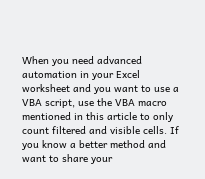When you need advanced automation in your Excel worksheet and you want to use a VBA script, use the VBA macro mentioned in this article to only count filtered and visible cells. If you know a better method and want to share your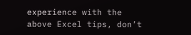experience with the above Excel tips, don’t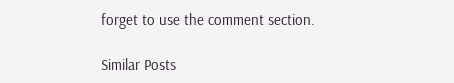forget to use the comment section.

Similar Posts